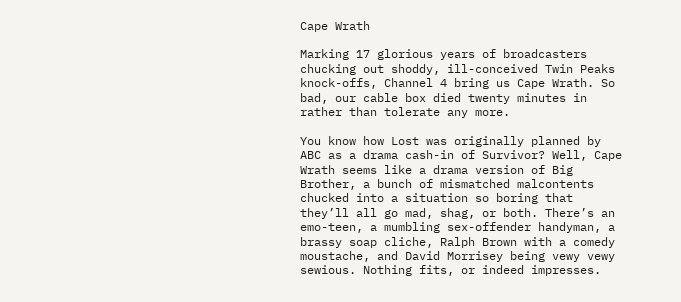Cape Wrath

Marking 17 glorious years of broadcasters chucking out shoddy, ill-conceived Twin Peaks knock-offs, Channel 4 bring us Cape Wrath. So bad, our cable box died twenty minutes in rather than tolerate any more.

You know how Lost was originally planned by ABC as a drama cash-in of Survivor? Well, Cape Wrath seems like a drama version of Big Brother, a bunch of mismatched malcontents chucked into a situation so boring that they’ll all go mad, shag, or both. There’s an emo-teen, a mumbling sex-offender handyman, a brassy soap cliche, Ralph Brown with a comedy moustache, and David Morrisey being vewy vewy sewious. Nothing fits, or indeed impresses.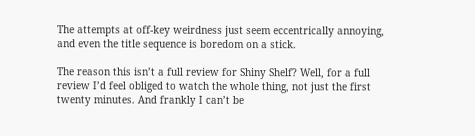The attempts at off-key weirdness just seem eccentrically annoying, and even the title sequence is boredom on a stick.

The reason this isn’t a full review for Shiny Shelf? Well, for a full review I’d feel obliged to watch the whole thing, not just the first twenty minutes. And frankly I can’t be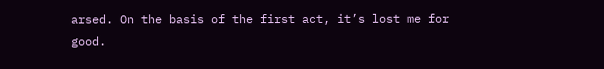arsed. On the basis of the first act, it’s lost me for good.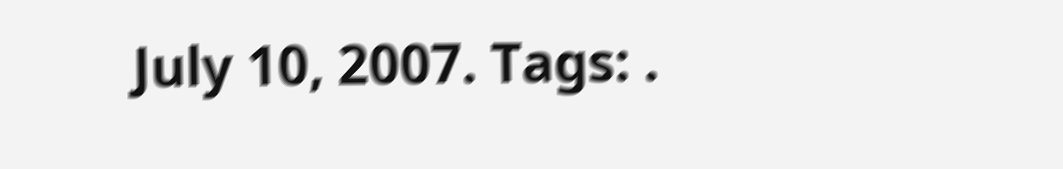July 10, 2007. Tags: .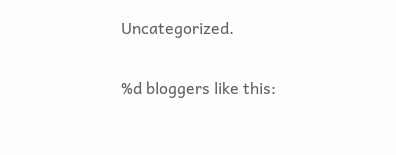Uncategorized.

%d bloggers like this: